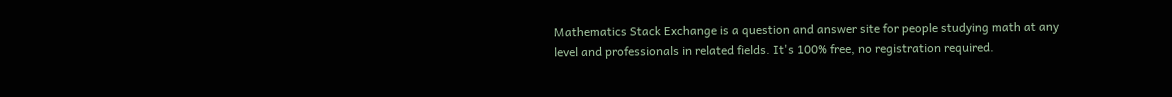Mathematics Stack Exchange is a question and answer site for people studying math at any level and professionals in related fields. It's 100% free, no registration required.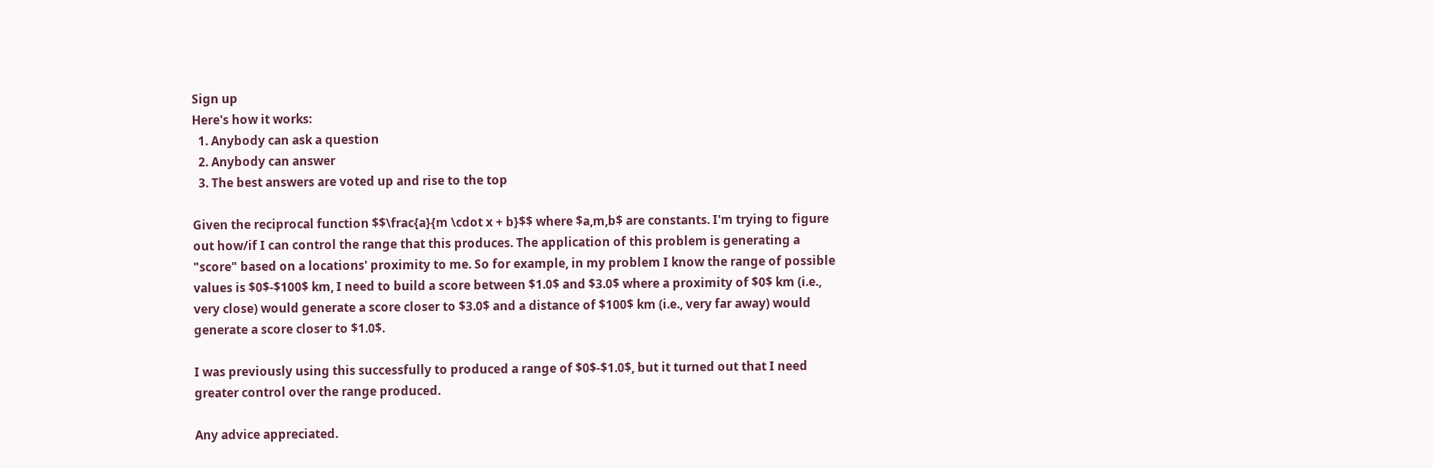Sign up
Here's how it works:
  1. Anybody can ask a question
  2. Anybody can answer
  3. The best answers are voted up and rise to the top

Given the reciprocal function $$\frac{a}{m \cdot x + b}$$ where $a,m,b$ are constants. I'm trying to figure out how/if I can control the range that this produces. The application of this problem is generating a "score" based on a locations' proximity to me. So for example, in my problem I know the range of possible values is $0$-$100$ km, I need to build a score between $1.0$ and $3.0$ where a proximity of $0$ km (i.e., very close) would generate a score closer to $3.0$ and a distance of $100$ km (i.e., very far away) would generate a score closer to $1.0$.

I was previously using this successfully to produced a range of $0$-$1.0$, but it turned out that I need greater control over the range produced.

Any advice appreciated.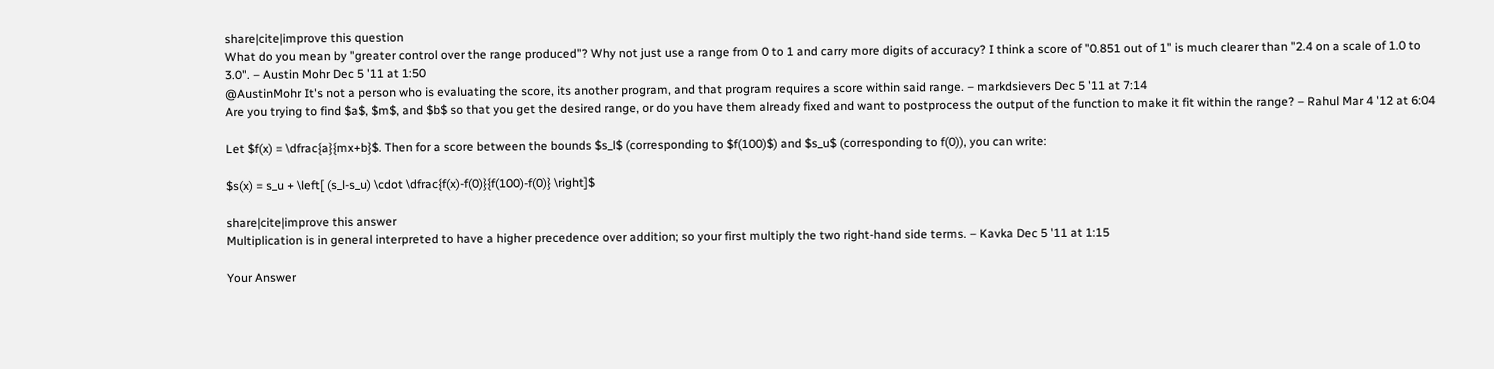share|cite|improve this question
What do you mean by "greater control over the range produced"? Why not just use a range from 0 to 1 and carry more digits of accuracy? I think a score of "0.851 out of 1" is much clearer than "2.4 on a scale of 1.0 to 3.0". – Austin Mohr Dec 5 '11 at 1:50
@AustinMohr It's not a person who is evaluating the score, its another program, and that program requires a score within said range. – markdsievers Dec 5 '11 at 7:14
Are you trying to find $a$, $m$, and $b$ so that you get the desired range, or do you have them already fixed and want to postprocess the output of the function to make it fit within the range? – Rahul Mar 4 '12 at 6:04

Let $f(x) = \dfrac{a}{mx+b}$. Then for a score between the bounds $s_l$ (corresponding to $f(100)$) and $s_u$ (corresponding to f(0)), you can write:

$s(x) = s_u + \left[ (s_l-s_u) \cdot \dfrac{f(x)-f(0)}{f(100)-f(0)} \right]$

share|cite|improve this answer
Multiplication is in general interpreted to have a higher precedence over addition; so your first multiply the two right-hand side terms. – Kavka Dec 5 '11 at 1:15

Your Answer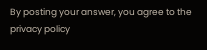By posting your answer, you agree to the privacy policy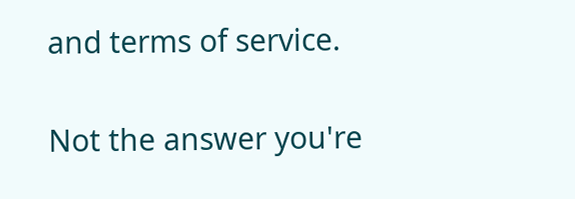and terms of service.

Not the answer you're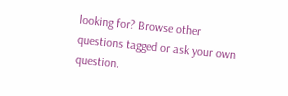looking for? Browse other questions tagged or ask your own question.